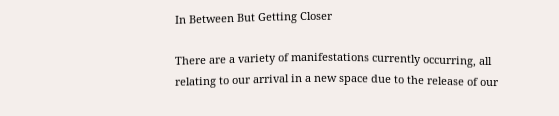In Between But Getting Closer

There are a variety of manifestations currently occurring, all relating to our arrival in a new space due to the release of our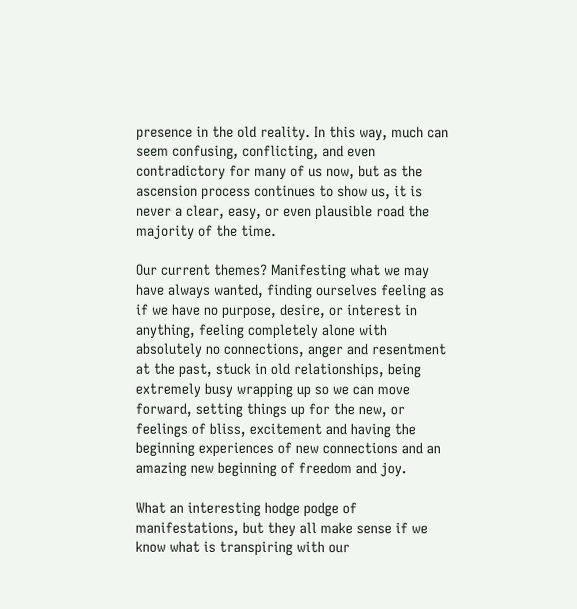presence in the old reality. In this way, much can seem confusing, conflicting, and even contradictory for many of us now, but as the ascension process continues to show us, it is never a clear, easy, or even plausible road the majority of the time.

Our current themes? Manifesting what we may have always wanted, finding ourselves feeling as if we have no purpose, desire, or interest in anything, feeling completely alone with absolutely no connections, anger and resentment at the past, stuck in old relationships, being extremely busy wrapping up so we can move forward, setting things up for the new, or feelings of bliss, excitement and having the beginning experiences of new connections and an amazing new beginning of freedom and joy.

What an interesting hodge podge of manifestations, but they all make sense if we know what is transpiring with our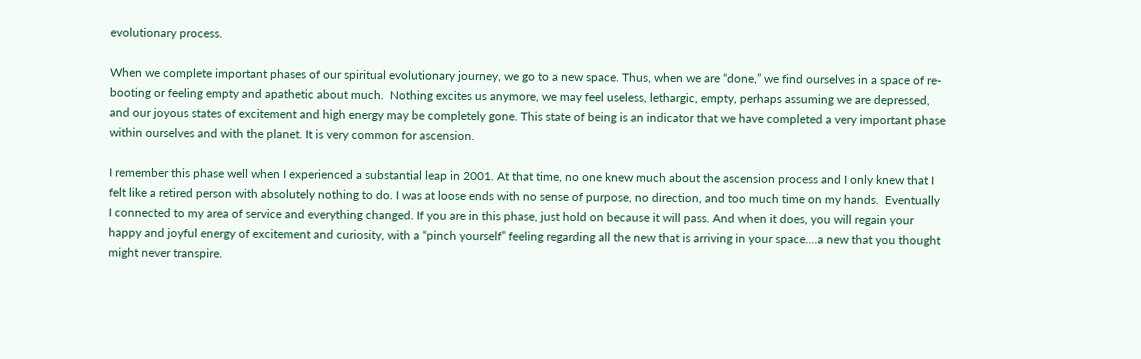evolutionary process.

When we complete important phases of our spiritual evolutionary journey, we go to a new space. Thus, when we are “done,” we find ourselves in a space of re-booting or feeling empty and apathetic about much.  Nothing excites us anymore, we may feel useless, lethargic, empty, perhaps assuming we are depressed, and our joyous states of excitement and high energy may be completely gone. This state of being is an indicator that we have completed a very important phase within ourselves and with the planet. It is very common for ascension.

I remember this phase well when I experienced a substantial leap in 2001. At that time, no one knew much about the ascension process and I only knew that I felt like a retired person with absolutely nothing to do. I was at loose ends with no sense of purpose, no direction, and too much time on my hands.  Eventually I connected to my area of service and everything changed. If you are in this phase, just hold on because it will pass. And when it does, you will regain your happy and joyful energy of excitement and curiosity, with a “pinch yourself” feeling regarding all the new that is arriving in your space….a new that you thought might never transpire.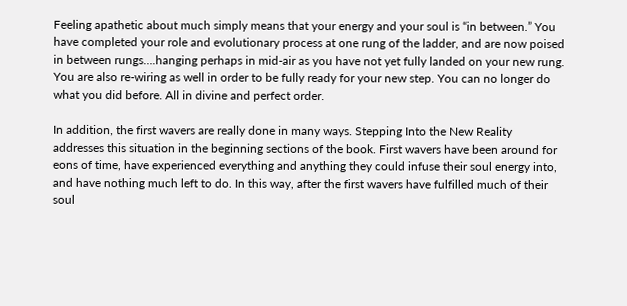Feeling apathetic about much simply means that your energy and your soul is “in between.” You have completed your role and evolutionary process at one rung of the ladder, and are now poised in between rungs….hanging perhaps in mid-air as you have not yet fully landed on your new rung. You are also re-wiring as well in order to be fully ready for your new step. You can no longer do what you did before. All in divine and perfect order.

In addition, the first wavers are really done in many ways. Stepping Into the New Reality addresses this situation in the beginning sections of the book. First wavers have been around for eons of time, have experienced everything and anything they could infuse their soul energy into, and have nothing much left to do. In this way, after the first wavers have fulfilled much of their soul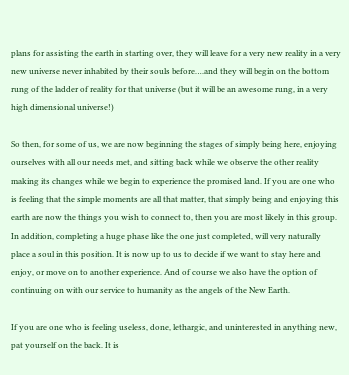plans for assisting the earth in starting over, they will leave for a very new reality in a very new universe never inhabited by their souls before….and they will begin on the bottom rung of the ladder of reality for that universe (but it will be an awesome rung, in a very high dimensional universe!)

So then, for some of us, we are now beginning the stages of simply being here, enjoying ourselves with all our needs met, and sitting back while we observe the other reality making its changes while we begin to experience the promised land. If you are one who is feeling that the simple moments are all that matter, that simply being and enjoying this earth are now the things you wish to connect to, then you are most likely in this group. In addition, completing a huge phase like the one just completed, will very naturally place a soul in this position. It is now up to us to decide if we want to stay here and enjoy, or move on to another experience. And of course we also have the option of continuing on with our service to humanity as the angels of the New Earth.

If you are one who is feeling useless, done, lethargic, and uninterested in anything new, pat yourself on the back. It is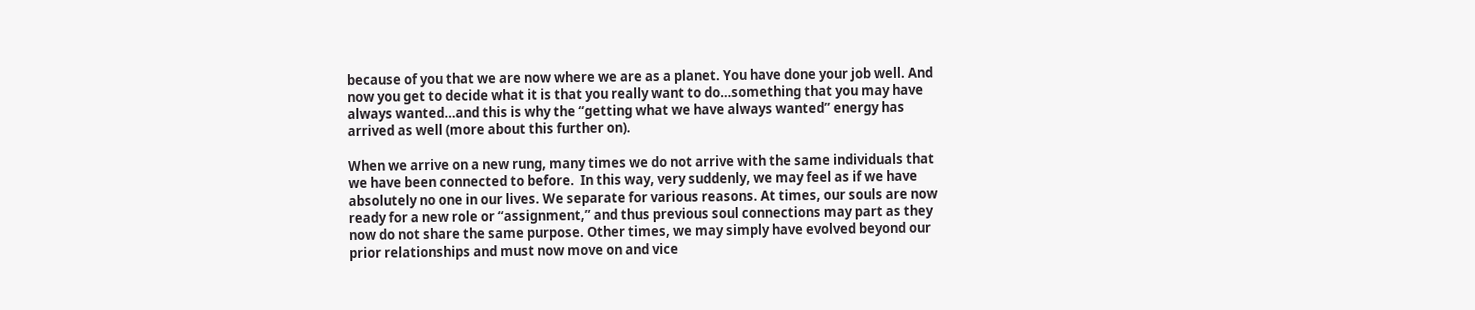because of you that we are now where we are as a planet. You have done your job well. And now you get to decide what it is that you really want to do…something that you may have always wanted…and this is why the “getting what we have always wanted” energy has arrived as well (more about this further on).

When we arrive on a new rung, many times we do not arrive with the same individuals that we have been connected to before.  In this way, very suddenly, we may feel as if we have absolutely no one in our lives. We separate for various reasons. At times, our souls are now ready for a new role or “assignment,” and thus previous soul connections may part as they now do not share the same purpose. Other times, we may simply have evolved beyond our prior relationships and must now move on and vice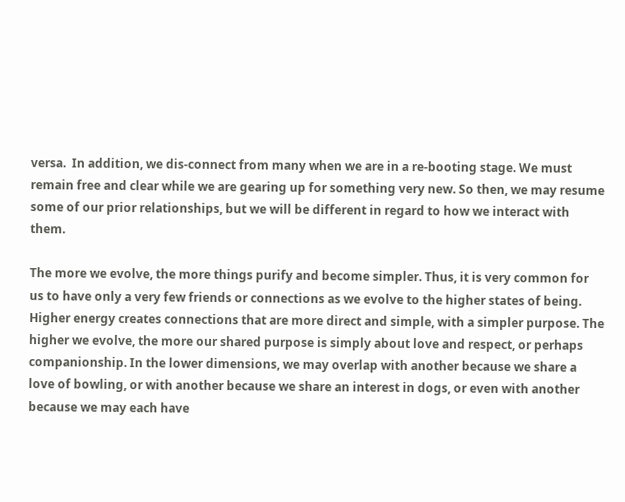versa.  In addition, we dis-connect from many when we are in a re-booting stage. We must remain free and clear while we are gearing up for something very new. So then, we may resume some of our prior relationships, but we will be different in regard to how we interact with them.

The more we evolve, the more things purify and become simpler. Thus, it is very common for us to have only a very few friends or connections as we evolve to the higher states of being. Higher energy creates connections that are more direct and simple, with a simpler purpose. The higher we evolve, the more our shared purpose is simply about love and respect, or perhaps companionship. In the lower dimensions, we may overlap with another because we share a love of bowling, or with another because we share an interest in dogs, or even with another because we may each have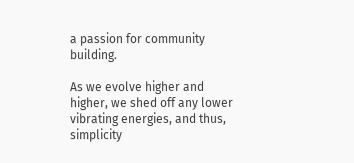a passion for community building.

As we evolve higher and higher, we shed off any lower vibrating energies, and thus, simplicity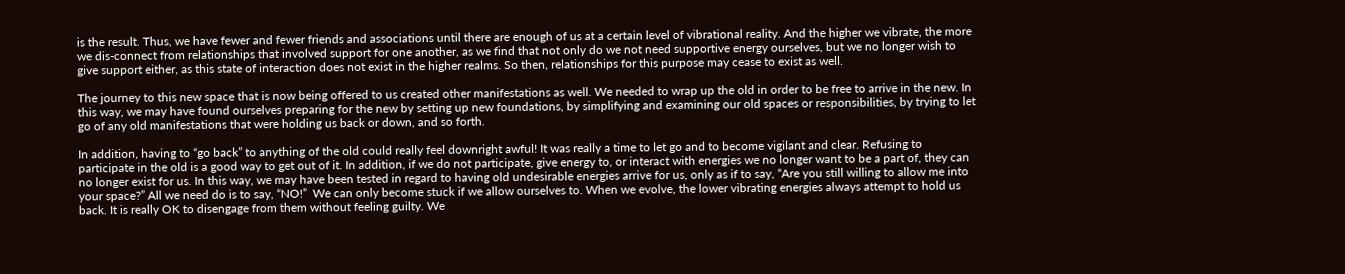is the result. Thus, we have fewer and fewer friends and associations until there are enough of us at a certain level of vibrational reality. And the higher we vibrate, the more we dis-connect from relationships that involved support for one another, as we find that not only do we not need supportive energy ourselves, but we no longer wish to give support either, as this state of interaction does not exist in the higher realms. So then, relationships for this purpose may cease to exist as well.

The journey to this new space that is now being offered to us created other manifestations as well. We needed to wrap up the old in order to be free to arrive in the new. In this way, we may have found ourselves preparing for the new by setting up new foundations, by simplifying and examining our old spaces or responsibilities, by trying to let go of any old manifestations that were holding us back or down, and so forth.

In addition, having to “go back” to anything of the old could really feel downright awful! It was really a time to let go and to become vigilant and clear. Refusing to participate in the old is a good way to get out of it. In addition, if we do not participate, give energy to, or interact with energies we no longer want to be a part of, they can no longer exist for us. In this way, we may have been tested in regard to having old undesirable energies arrive for us, only as if to say, “Are you still willing to allow me into your space?” All we need do is to say, “NO!”  We can only become stuck if we allow ourselves to. When we evolve, the lower vibrating energies always attempt to hold us back. It is really OK to disengage from them without feeling guilty. We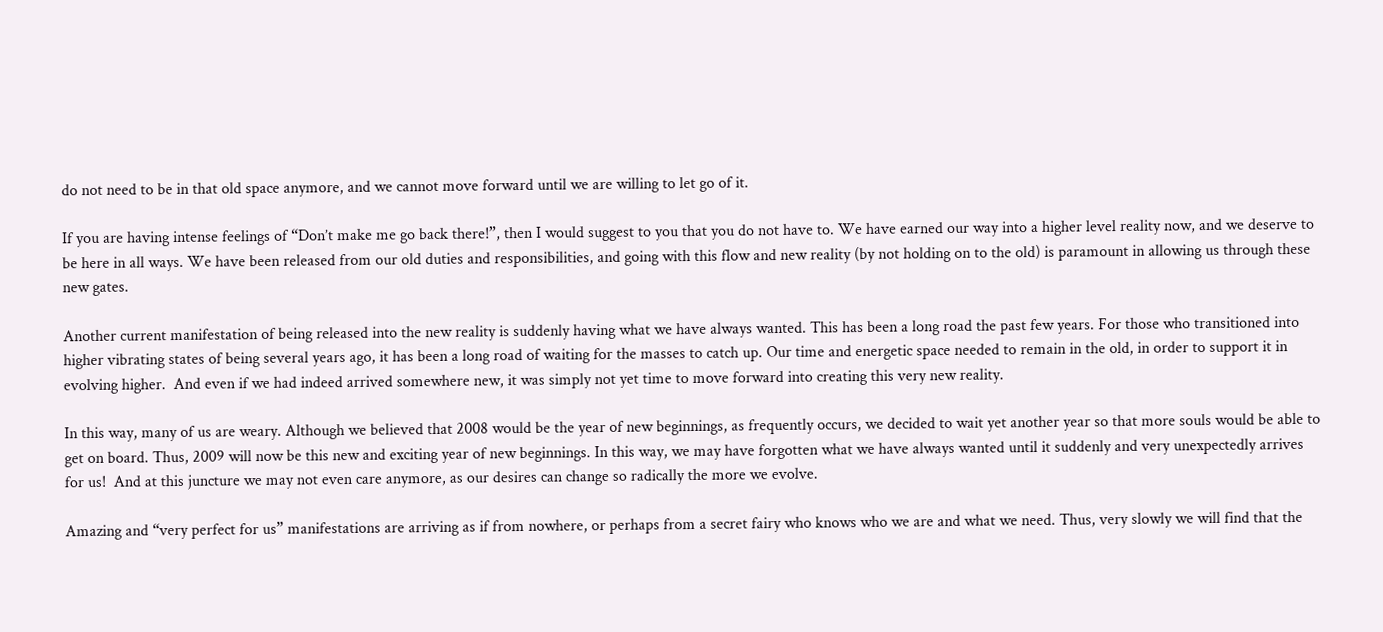do not need to be in that old space anymore, and we cannot move forward until we are willing to let go of it.

If you are having intense feelings of “Don’t make me go back there!”, then I would suggest to you that you do not have to. We have earned our way into a higher level reality now, and we deserve to be here in all ways. We have been released from our old duties and responsibilities, and going with this flow and new reality (by not holding on to the old) is paramount in allowing us through these new gates.

Another current manifestation of being released into the new reality is suddenly having what we have always wanted. This has been a long road the past few years. For those who transitioned into higher vibrating states of being several years ago, it has been a long road of waiting for the masses to catch up. Our time and energetic space needed to remain in the old, in order to support it in evolving higher.  And even if we had indeed arrived somewhere new, it was simply not yet time to move forward into creating this very new reality.

In this way, many of us are weary. Although we believed that 2008 would be the year of new beginnings, as frequently occurs, we decided to wait yet another year so that more souls would be able to get on board. Thus, 2009 will now be this new and exciting year of new beginnings. In this way, we may have forgotten what we have always wanted until it suddenly and very unexpectedly arrives for us!  And at this juncture we may not even care anymore, as our desires can change so radically the more we evolve.

Amazing and “very perfect for us” manifestations are arriving as if from nowhere, or perhaps from a secret fairy who knows who we are and what we need. Thus, very slowly we will find that the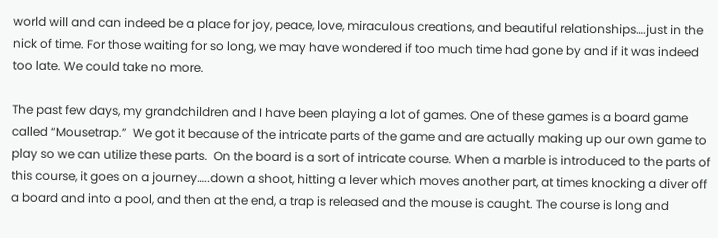world will and can indeed be a place for joy, peace, love, miraculous creations, and beautiful relationships….just in the nick of time. For those waiting for so long, we may have wondered if too much time had gone by and if it was indeed too late. We could take no more.

The past few days, my grandchildren and I have been playing a lot of games. One of these games is a board game called “Mousetrap.”  We got it because of the intricate parts of the game and are actually making up our own game to play so we can utilize these parts.  On the board is a sort of intricate course. When a marble is introduced to the parts of this course, it goes on a journey…..down a shoot, hitting a lever which moves another part, at times knocking a diver off a board and into a pool, and then at the end, a trap is released and the mouse is caught. The course is long and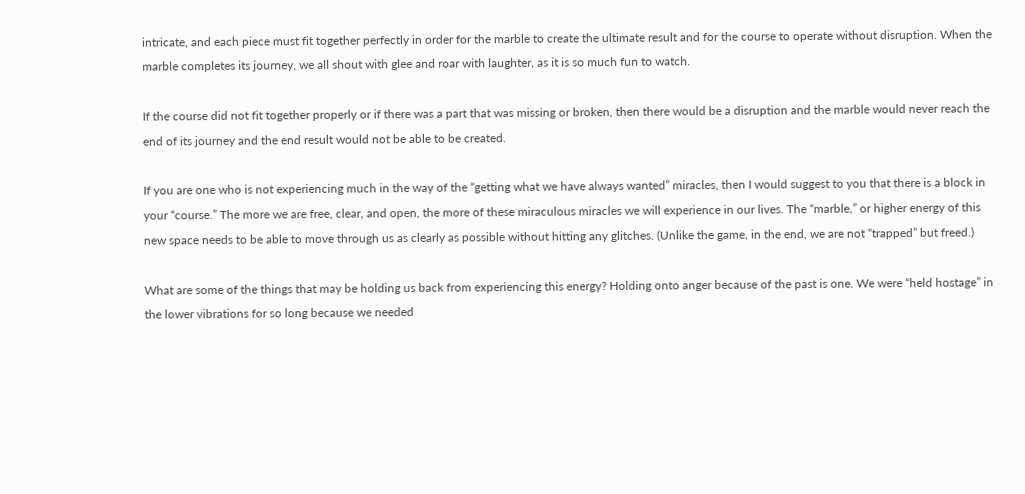intricate, and each piece must fit together perfectly in order for the marble to create the ultimate result and for the course to operate without disruption. When the marble completes its journey, we all shout with glee and roar with laughter, as it is so much fun to watch.

If the course did not fit together properly or if there was a part that was missing or broken, then there would be a disruption and the marble would never reach the end of its journey and the end result would not be able to be created.

If you are one who is not experiencing much in the way of the “getting what we have always wanted” miracles, then I would suggest to you that there is a block in your “course.” The more we are free, clear, and open, the more of these miraculous miracles we will experience in our lives. The “marble,” or higher energy of this new space needs to be able to move through us as clearly as possible without hitting any glitches. (Unlike the game, in the end, we are not “trapped” but freed.)

What are some of the things that may be holding us back from experiencing this energy? Holding onto anger because of the past is one. We were “held hostage” in the lower vibrations for so long because we needed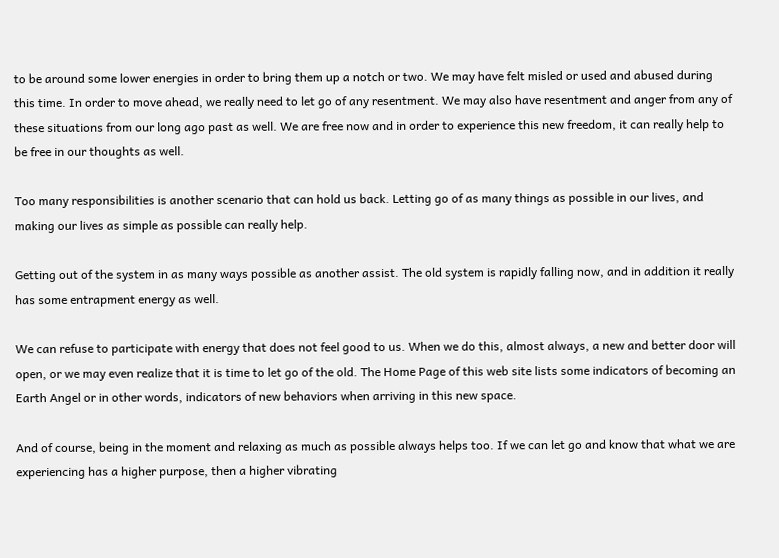to be around some lower energies in order to bring them up a notch or two. We may have felt misled or used and abused during this time. In order to move ahead, we really need to let go of any resentment. We may also have resentment and anger from any of these situations from our long ago past as well. We are free now and in order to experience this new freedom, it can really help to be free in our thoughts as well.

Too many responsibilities is another scenario that can hold us back. Letting go of as many things as possible in our lives, and making our lives as simple as possible can really help.

Getting out of the system in as many ways possible as another assist. The old system is rapidly falling now, and in addition it really has some entrapment energy as well.

We can refuse to participate with energy that does not feel good to us. When we do this, almost always, a new and better door will open, or we may even realize that it is time to let go of the old. The Home Page of this web site lists some indicators of becoming an Earth Angel or in other words, indicators of new behaviors when arriving in this new space.

And of course, being in the moment and relaxing as much as possible always helps too. If we can let go and know that what we are experiencing has a higher purpose, then a higher vibrating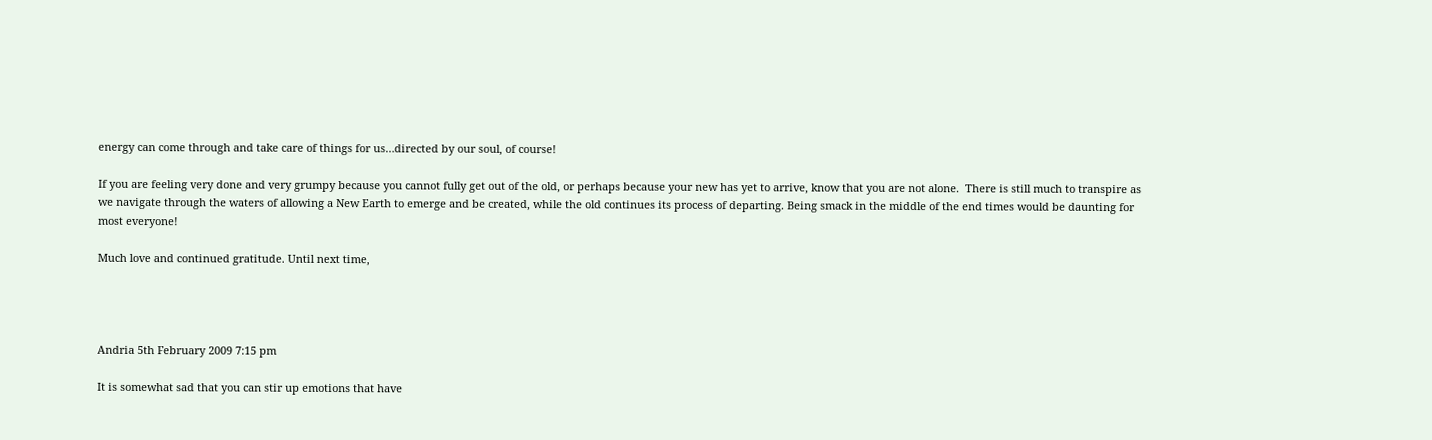energy can come through and take care of things for us…directed by our soul, of course!

If you are feeling very done and very grumpy because you cannot fully get out of the old, or perhaps because your new has yet to arrive, know that you are not alone.  There is still much to transpire as we navigate through the waters of allowing a New Earth to emerge and be created, while the old continues its process of departing. Being smack in the middle of the end times would be daunting for most everyone!

Much love and continued gratitude. Until next time,




Andria 5th February 2009 7:15 pm

It is somewhat sad that you can stir up emotions that have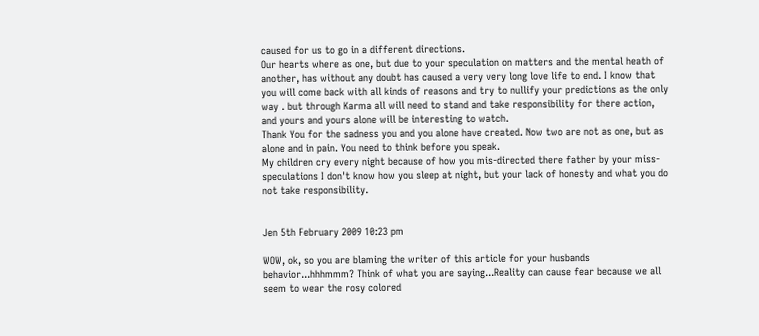caused for us to go in a different directions.
Our hearts where as one, but due to your speculation on matters and the mental heath of another, has without any doubt has caused a very very long love life to end. I know that you will come back with all kinds of reasons and try to nullify your predictions as the only way . but through Karma all will need to stand and take responsibility for there action, and yours and yours alone will be interesting to watch.
Thank You for the sadness you and you alone have created. Now two are not as one, but as alone and in pain. You need to think before you speak.
My children cry every night because of how you mis-directed there father by your miss-speculations I don't know how you sleep at night, but your lack of honesty and what you do not take responsibility.


Jen 5th February 2009 10:23 pm

WOW, ok, so you are blaming the writer of this article for your husbands behavior...hhhmmm? Think of what you are saying...Reality can cause fear because we all seem to wear the rosy colored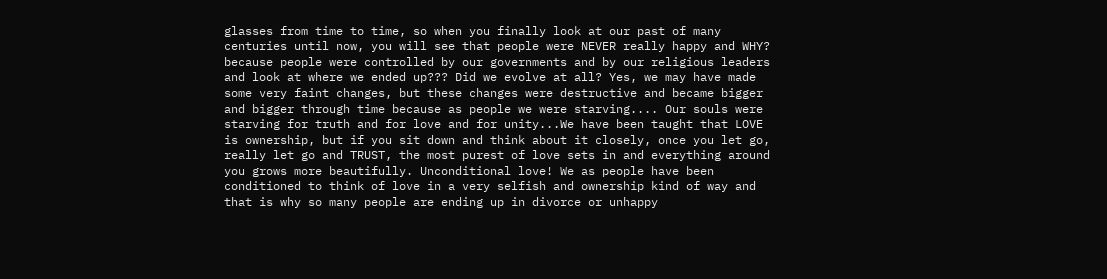glasses from time to time, so when you finally look at our past of many centuries until now, you will see that people were NEVER really happy and WHY? because people were controlled by our governments and by our religious leaders and look at where we ended up??? Did we evolve at all? Yes, we may have made some very faint changes, but these changes were destructive and became bigger and bigger through time because as people we were starving.... Our souls were starving for truth and for love and for unity...We have been taught that LOVE is ownership, but if you sit down and think about it closely, once you let go, really let go and TRUST, the most purest of love sets in and everything around you grows more beautifully. Unconditional love! We as people have been conditioned to think of love in a very selfish and ownership kind of way and that is why so many people are ending up in divorce or unhappy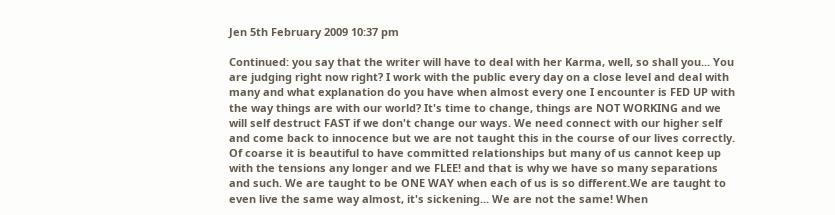Jen 5th February 2009 10:37 pm

Continued: you say that the writer will have to deal with her Karma, well, so shall you... You are judging right now right? I work with the public every day on a close level and deal with many and what explanation do you have when almost every one I encounter is FED UP with the way things are with our world? It's time to change, things are NOT WORKING and we will self destruct FAST if we don't change our ways. We need connect with our higher self and come back to innocence but we are not taught this in the course of our lives correctly. Of coarse it is beautiful to have committed relationships but many of us cannot keep up with the tensions any longer and we FLEE! and that is why we have so many separations and such. We are taught to be ONE WAY when each of us is so different.We are taught to even live the same way almost, it's sickening... We are not the same! When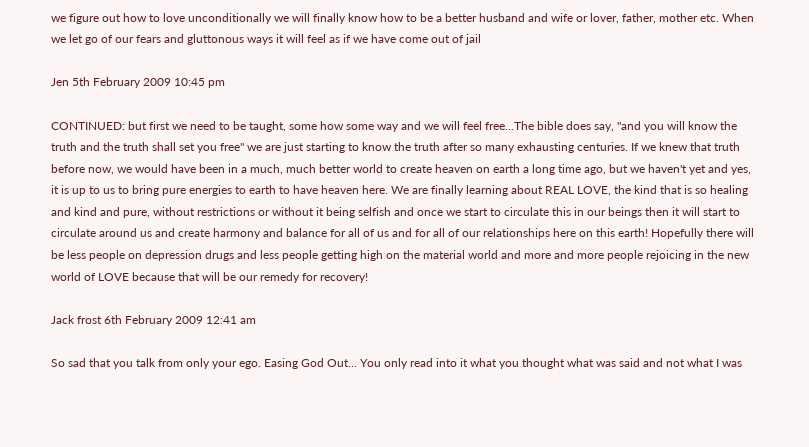we figure out how to love unconditionally we will finally know how to be a better husband and wife or lover, father, mother etc. When we let go of our fears and gluttonous ways it will feel as if we have come out of jail

Jen 5th February 2009 10:45 pm

CONTINUED: but first we need to be taught, some how some way and we will feel free...The bible does say, "and you will know the truth and the truth shall set you free" we are just starting to know the truth after so many exhausting centuries. If we knew that truth before now, we would have been in a much, much better world to create heaven on earth a long time ago, but we haven't yet and yes, it is up to us to bring pure energies to earth to have heaven here. We are finally learning about REAL LOVE, the kind that is so healing and kind and pure, without restrictions or without it being selfish and once we start to circulate this in our beings then it will start to circulate around us and create harmony and balance for all of us and for all of our relationships here on this earth! Hopefully there will be less people on depression drugs and less people getting high on the material world and more and more people rejoicing in the new world of LOVE because that will be our remedy for recovery!

Jack frost 6th February 2009 12:41 am

So sad that you talk from only your ego. Easing God Out... You only read into it what you thought what was said and not what I was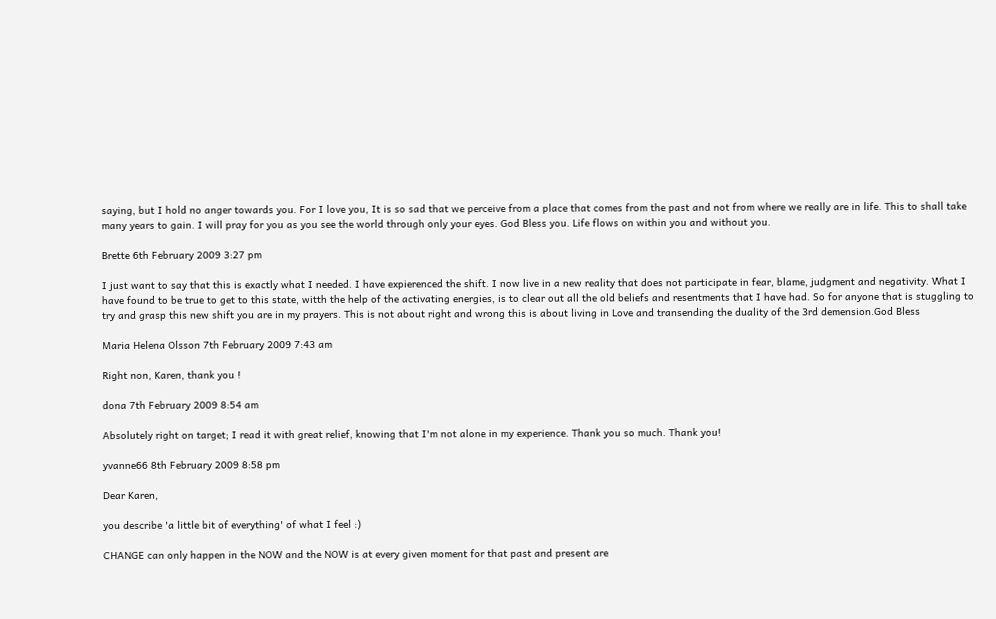saying, but I hold no anger towards you. For I love you, It is so sad that we perceive from a place that comes from the past and not from where we really are in life. This to shall take many years to gain. I will pray for you as you see the world through only your eyes. God Bless you. Life flows on within you and without you.

Brette 6th February 2009 3:27 pm

I just want to say that this is exactly what I needed. I have expierenced the shift. I now live in a new reality that does not participate in fear, blame, judgment and negativity. What I have found to be true to get to this state, witth the help of the activating energies, is to clear out all the old beliefs and resentments that I have had. So for anyone that is stuggling to try and grasp this new shift you are in my prayers. This is not about right and wrong this is about living in Love and transending the duality of the 3rd demension.God Bless

Maria Helena Olsson 7th February 2009 7:43 am

Right non, Karen, thank you !

dona 7th February 2009 8:54 am

Absolutely right on target; I read it with great relief, knowing that I'm not alone in my experience. Thank you so much. Thank you!

yvanne66 8th February 2009 8:58 pm

Dear Karen,

you describe 'a little bit of everything' of what I feel :)

CHANGE can only happen in the NOW and the NOW is at every given moment for that past and present are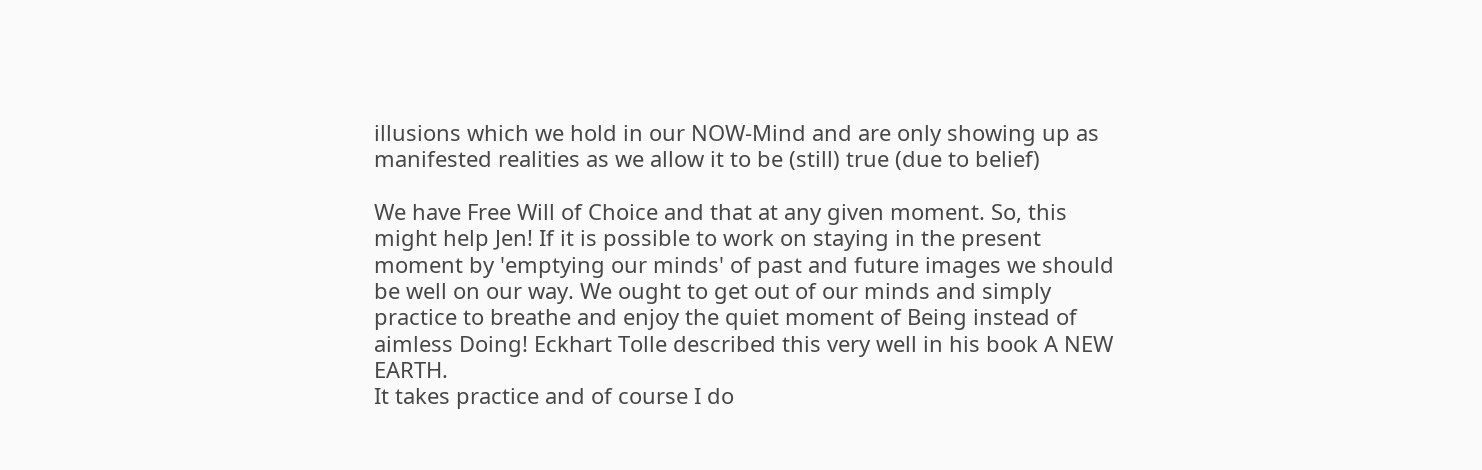illusions which we hold in our NOW-Mind and are only showing up as manifested realities as we allow it to be (still) true (due to belief)

We have Free Will of Choice and that at any given moment. So, this might help Jen! If it is possible to work on staying in the present moment by 'emptying our minds' of past and future images we should be well on our way. We ought to get out of our minds and simply practice to breathe and enjoy the quiet moment of Being instead of aimless Doing! Eckhart Tolle described this very well in his book A NEW EARTH.
It takes practice and of course I do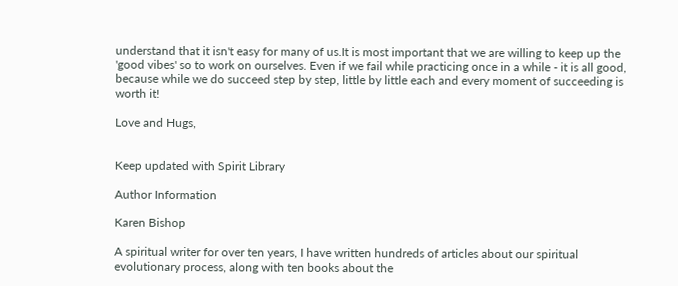understand that it isn't easy for many of us.It is most important that we are willing to keep up the 'good vibes' so to work on ourselves. Even if we fail while practicing once in a while - it is all good, because while we do succeed step by step, little by little each and every moment of succeeding is worth it!

Love and Hugs,


Keep updated with Spirit Library

Author Information

Karen Bishop

A spiritual writer for over ten years, I have written hundreds of articles about our spiritual evolutionary process, along with ten books about the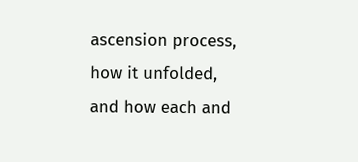ascension process, how it unfolded, and how each and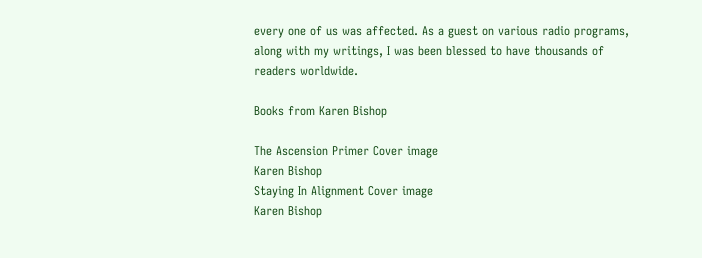every one of us was affected. As a guest on various radio programs, along with my writings, I was been blessed to have thousands of readers worldwide.

Books from Karen Bishop

The Ascension Primer Cover image
Karen Bishop
Staying In Alignment Cover image
Karen Bishop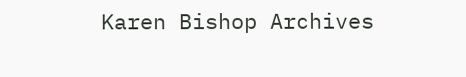Karen Bishop Archives